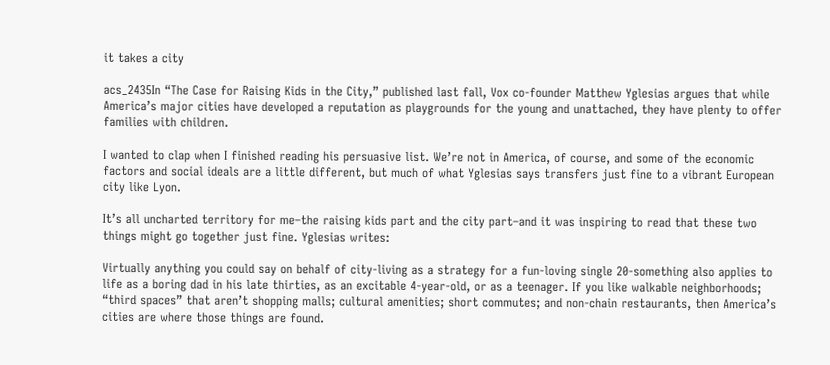it takes a city

acs_2435In “The Case for Raising Kids in the City,” published last fall, Vox co-founder Matthew Yglesias argues that while America’s major cities have developed a reputation as playgrounds for the young and unattached, they have plenty to offer families with children.

I wanted to clap when I finished reading his persuasive list. We’re not in America, of course, and some of the economic factors and social ideals are a little different, but much of what Yglesias says transfers just fine to a vibrant European city like Lyon.

It’s all uncharted territory for me–the raising kids part and the city part–and it was inspiring to read that these two things might go together just fine. Yglesias writes:

Virtually anything you could say on behalf of city-living as a strategy for a fun-loving single 20-something also applies to life as a boring dad in his late thirties, as an excitable 4-year-old, or as a teenager. If you like walkable neighborhoods; “third spaces” that aren’t shopping malls; cultural amenities; short commutes; and non-chain restaurants, then America’s cities are where those things are found.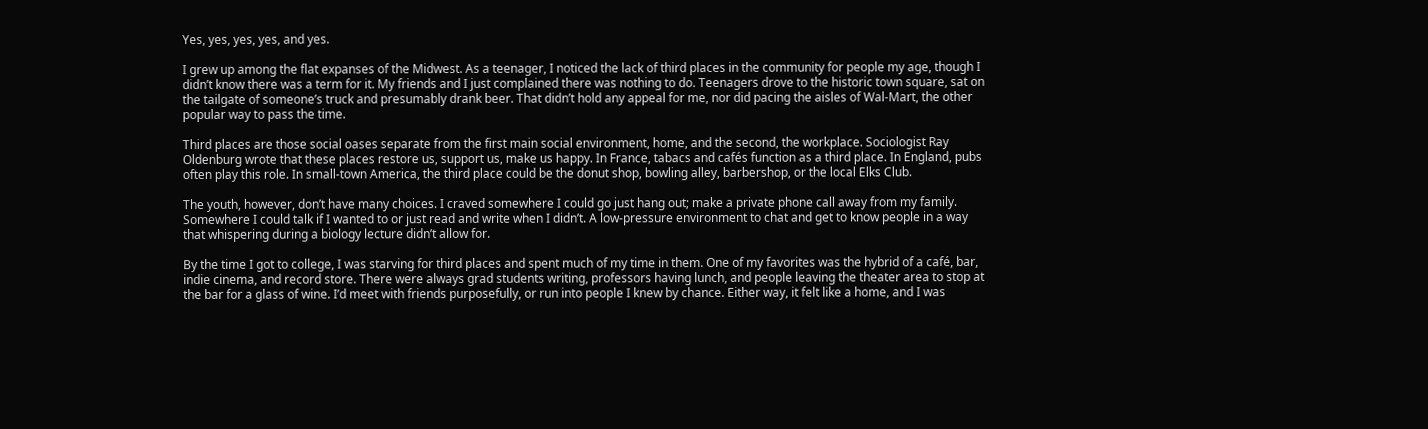Yes, yes, yes, yes, and yes.

I grew up among the flat expanses of the Midwest. As a teenager, I noticed the lack of third places in the community for people my age, though I didn’t know there was a term for it. My friends and I just complained there was nothing to do. Teenagers drove to the historic town square, sat on the tailgate of someone’s truck and presumably drank beer. That didn’t hold any appeal for me, nor did pacing the aisles of Wal-Mart, the other popular way to pass the time.

Third places are those social oases separate from the first main social environment, home, and the second, the workplace. Sociologist Ray Oldenburg wrote that these places restore us, support us, make us happy. In France, tabacs and cafés function as a third place. In England, pubs often play this role. In small-town America, the third place could be the donut shop, bowling alley, barbershop, or the local Elks Club.

The youth, however, don’t have many choices. I craved somewhere I could go just hang out; make a private phone call away from my family. Somewhere I could talk if I wanted to or just read and write when I didn’t. A low-pressure environment to chat and get to know people in a way that whispering during a biology lecture didn’t allow for.

By the time I got to college, I was starving for third places and spent much of my time in them. One of my favorites was the hybrid of a café, bar, indie cinema, and record store. There were always grad students writing, professors having lunch, and people leaving the theater area to stop at the bar for a glass of wine. I’d meet with friends purposefully, or run into people I knew by chance. Either way, it felt like a home, and I was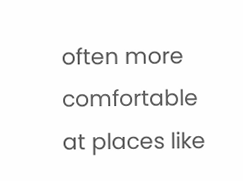often more comfortable at places like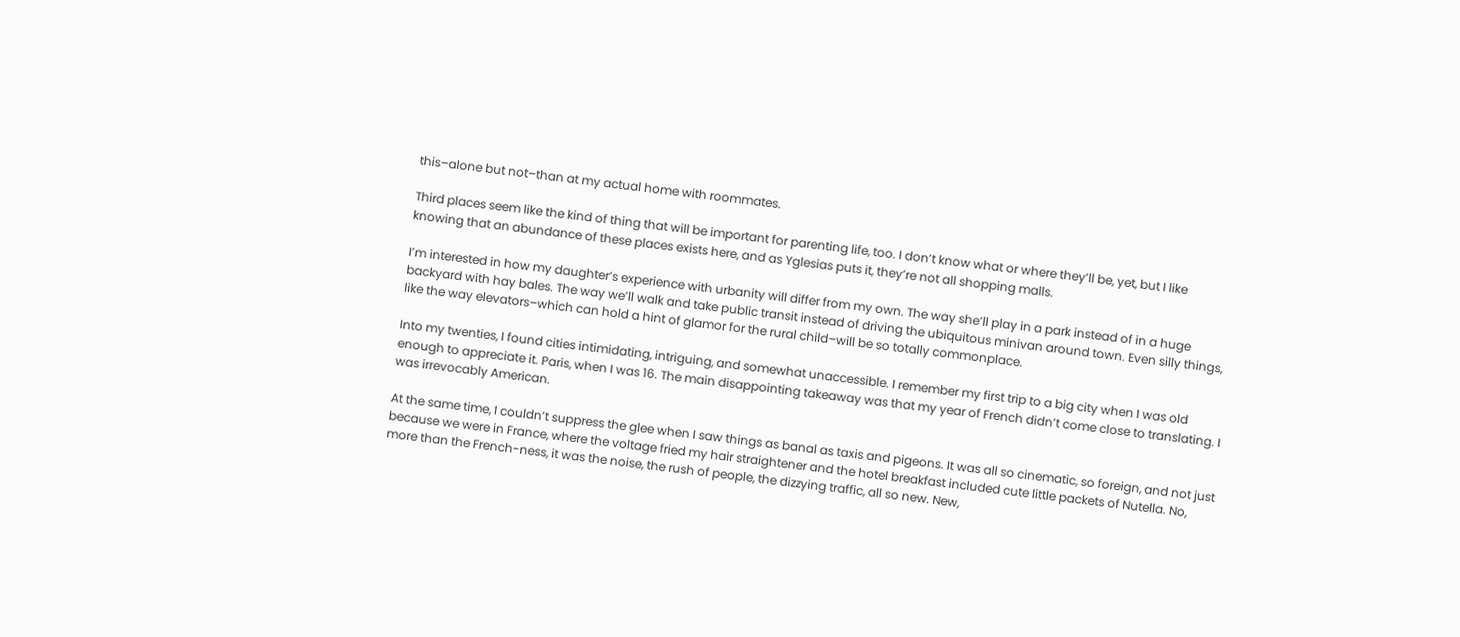this–alone but not–than at my actual home with roommates.

Third places seem like the kind of thing that will be important for parenting life, too. I don’t know what or where they’ll be, yet, but I like knowing that an abundance of these places exists here, and as Yglesias puts it, they’re not all shopping malls.

I’m interested in how my daughter’s experience with urbanity will differ from my own. The way she’ll play in a park instead of in a huge backyard with hay bales. The way we’ll walk and take public transit instead of driving the ubiquitous minivan around town. Even silly things, like the way elevators–which can hold a hint of glamor for the rural child–will be so totally commonplace.

Into my twenties, I found cities intimidating, intriguing, and somewhat unaccessible. I remember my first trip to a big city when I was old enough to appreciate it. Paris, when I was 16. The main disappointing takeaway was that my year of French didn’t come close to translating. I was irrevocably American.

At the same time, I couldn’t suppress the glee when I saw things as banal as taxis and pigeons. It was all so cinematic, so foreign, and not just because we were in France, where the voltage fried my hair straightener and the hotel breakfast included cute little packets of Nutella. No, more than the French-ness, it was the noise, the rush of people, the dizzying traffic, all so new. New,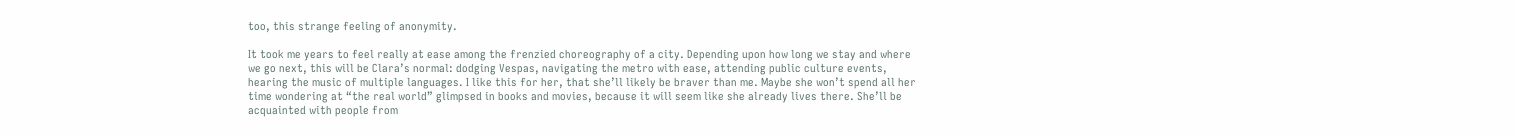too, this strange feeling of anonymity.

It took me years to feel really at ease among the frenzied choreography of a city. Depending upon how long we stay and where we go next, this will be Clara’s normal: dodging Vespas, navigating the metro with ease, attending public culture events, hearing the music of multiple languages. I like this for her, that she’ll likely be braver than me. Maybe she won’t spend all her time wondering at “the real world” glimpsed in books and movies, because it will seem like she already lives there. She’ll be acquainted with people from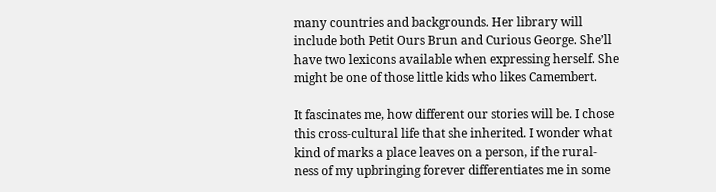many countries and backgrounds. Her library will include both Petit Ours Brun and Curious George. She’ll have two lexicons available when expressing herself. She might be one of those little kids who likes Camembert.

It fascinates me, how different our stories will be. I chose this cross-cultural life that she inherited. I wonder what kind of marks a place leaves on a person, if the rural-ness of my upbringing forever differentiates me in some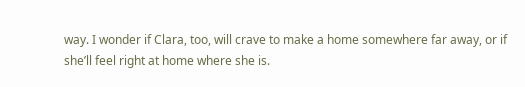way. I wonder if Clara, too, will crave to make a home somewhere far away, or if she’ll feel right at home where she is.